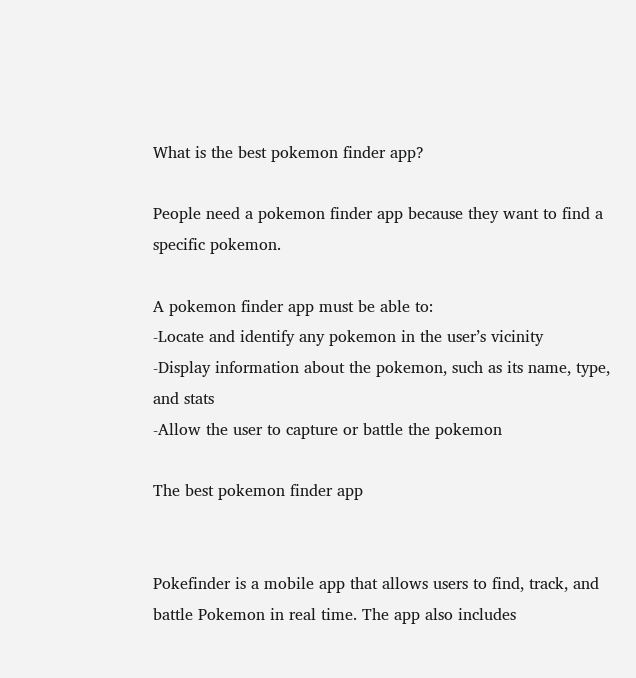What is the best pokemon finder app?

People need a pokemon finder app because they want to find a specific pokemon.

A pokemon finder app must be able to:
-Locate and identify any pokemon in the user’s vicinity
-Display information about the pokemon, such as its name, type, and stats
-Allow the user to capture or battle the pokemon

The best pokemon finder app


Pokefinder is a mobile app that allows users to find, track, and battle Pokemon in real time. The app also includes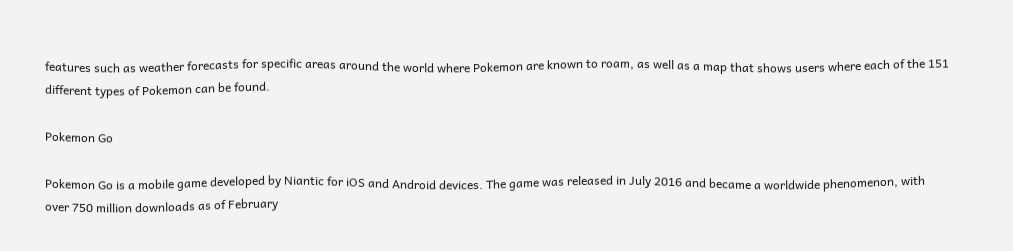features such as weather forecasts for specific areas around the world where Pokemon are known to roam, as well as a map that shows users where each of the 151 different types of Pokemon can be found.

Pokemon Go

Pokemon Go is a mobile game developed by Niantic for iOS and Android devices. The game was released in July 2016 and became a worldwide phenomenon, with over 750 million downloads as of February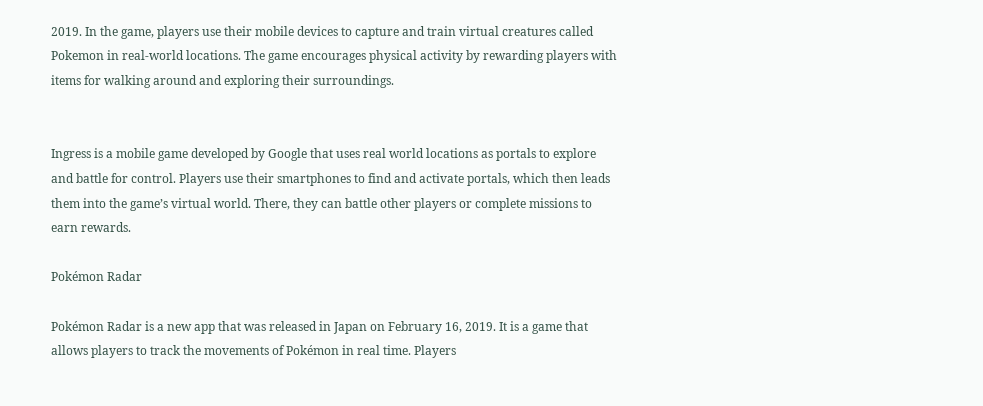2019. In the game, players use their mobile devices to capture and train virtual creatures called Pokemon in real-world locations. The game encourages physical activity by rewarding players with items for walking around and exploring their surroundings.


Ingress is a mobile game developed by Google that uses real world locations as portals to explore and battle for control. Players use their smartphones to find and activate portals, which then leads them into the game’s virtual world. There, they can battle other players or complete missions to earn rewards.

Pokémon Radar

Pokémon Radar is a new app that was released in Japan on February 16, 2019. It is a game that allows players to track the movements of Pokémon in real time. Players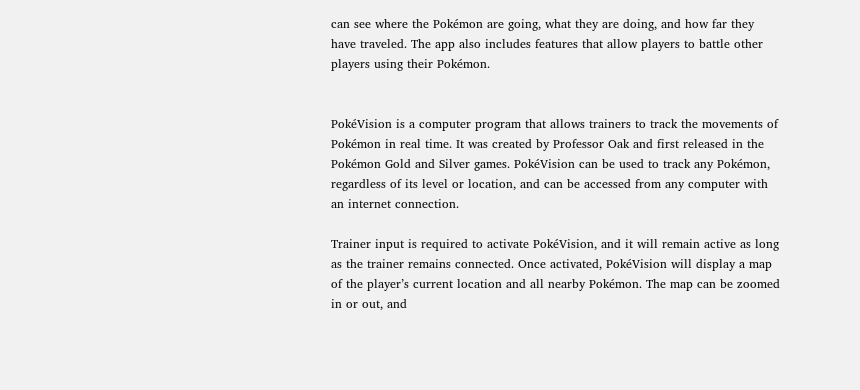can see where the Pokémon are going, what they are doing, and how far they have traveled. The app also includes features that allow players to battle other players using their Pokémon.


PokéVision is a computer program that allows trainers to track the movements of Pokémon in real time. It was created by Professor Oak and first released in the Pokémon Gold and Silver games. PokéVision can be used to track any Pokémon, regardless of its level or location, and can be accessed from any computer with an internet connection.

Trainer input is required to activate PokéVision, and it will remain active as long as the trainer remains connected. Once activated, PokéVision will display a map of the player’s current location and all nearby Pokémon. The map can be zoomed in or out, and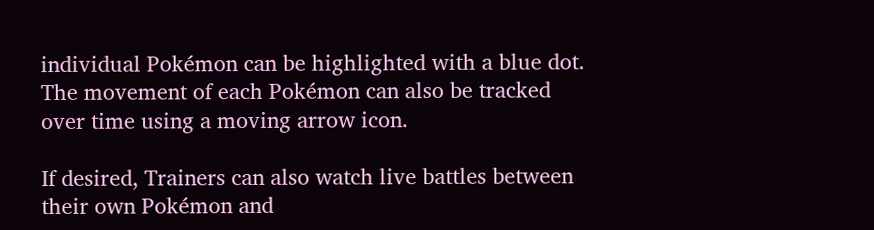individual Pokémon can be highlighted with a blue dot. The movement of each Pokémon can also be tracked over time using a moving arrow icon.

If desired, Trainers can also watch live battles between their own Pokémon and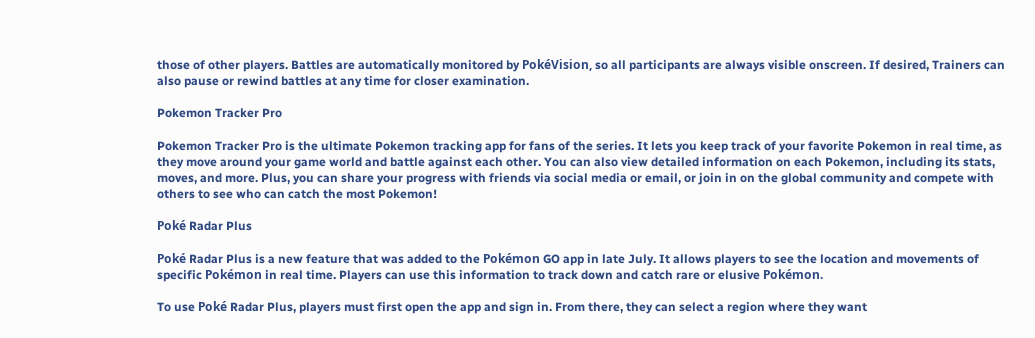those of other players. Battles are automatically monitored by PokéVision, so all participants are always visible onscreen. If desired, Trainers can also pause or rewind battles at any time for closer examination.

Pokemon Tracker Pro

Pokemon Tracker Pro is the ultimate Pokemon tracking app for fans of the series. It lets you keep track of your favorite Pokemon in real time, as they move around your game world and battle against each other. You can also view detailed information on each Pokemon, including its stats, moves, and more. Plus, you can share your progress with friends via social media or email, or join in on the global community and compete with others to see who can catch the most Pokemon!

Poké Radar Plus

Poké Radar Plus is a new feature that was added to the Pokémon GO app in late July. It allows players to see the location and movements of specific Pokémon in real time. Players can use this information to track down and catch rare or elusive Pokémon.

To use Poké Radar Plus, players must first open the app and sign in. From there, they can select a region where they want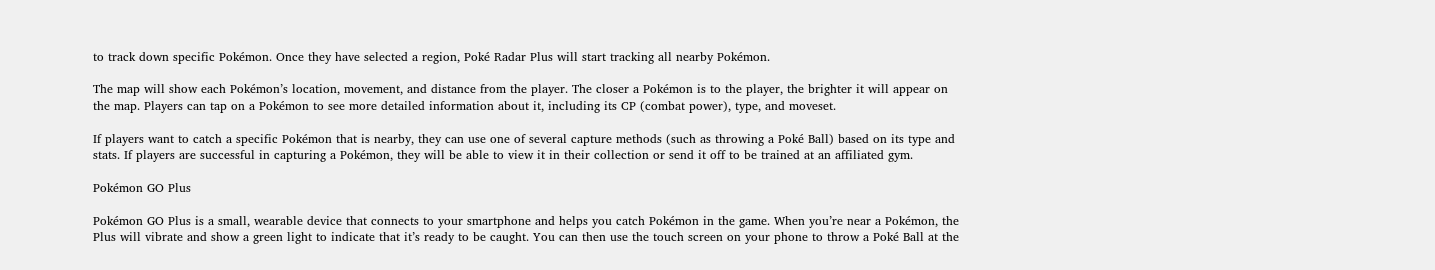to track down specific Pokémon. Once they have selected a region, Poké Radar Plus will start tracking all nearby Pokémon.

The map will show each Pokémon’s location, movement, and distance from the player. The closer a Pokémon is to the player, the brighter it will appear on the map. Players can tap on a Pokémon to see more detailed information about it, including its CP (combat power), type, and moveset.

If players want to catch a specific Pokémon that is nearby, they can use one of several capture methods (such as throwing a Poké Ball) based on its type and stats. If players are successful in capturing a Pokémon, they will be able to view it in their collection or send it off to be trained at an affiliated gym.

Pokémon GO Plus

Pokémon GO Plus is a small, wearable device that connects to your smartphone and helps you catch Pokémon in the game. When you’re near a Pokémon, the Plus will vibrate and show a green light to indicate that it’s ready to be caught. You can then use the touch screen on your phone to throw a Poké Ball at the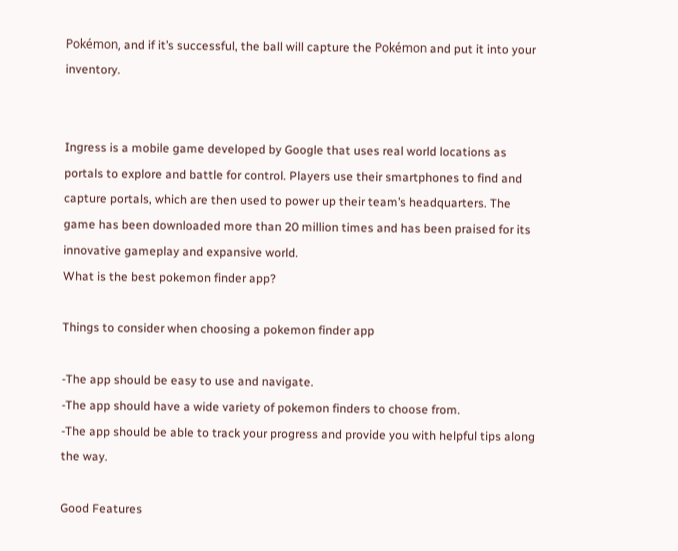Pokémon, and if it’s successful, the ball will capture the Pokémon and put it into your inventory.


Ingress is a mobile game developed by Google that uses real world locations as portals to explore and battle for control. Players use their smartphones to find and capture portals, which are then used to power up their team’s headquarters. The game has been downloaded more than 20 million times and has been praised for its innovative gameplay and expansive world.
What is the best pokemon finder app?

Things to consider when choosing a pokemon finder app

-The app should be easy to use and navigate.
-The app should have a wide variety of pokemon finders to choose from.
-The app should be able to track your progress and provide you with helpful tips along the way.

Good Features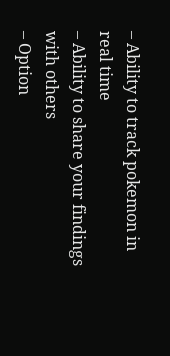– Ability to track pokemon in real time
– Ability to share your findings with others
– Option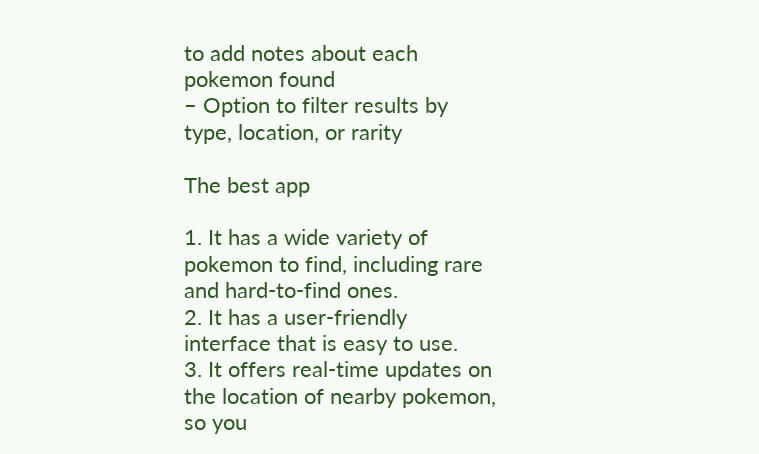to add notes about each pokemon found
– Option to filter results by type, location, or rarity

The best app

1. It has a wide variety of pokemon to find, including rare and hard-to-find ones.
2. It has a user-friendly interface that is easy to use.
3. It offers real-time updates on the location of nearby pokemon, so you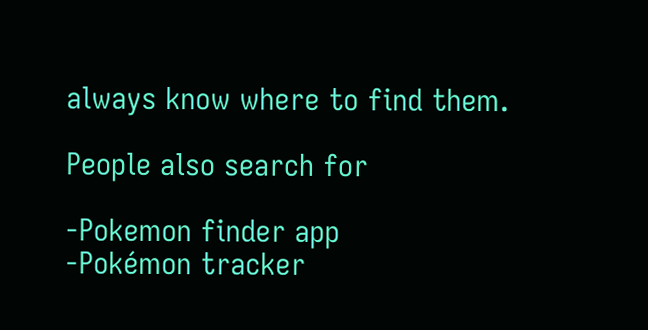always know where to find them.

People also search for

-Pokemon finder app
-Pokémon tracker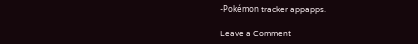-Pokémon tracker appapps.

Leave a Comment